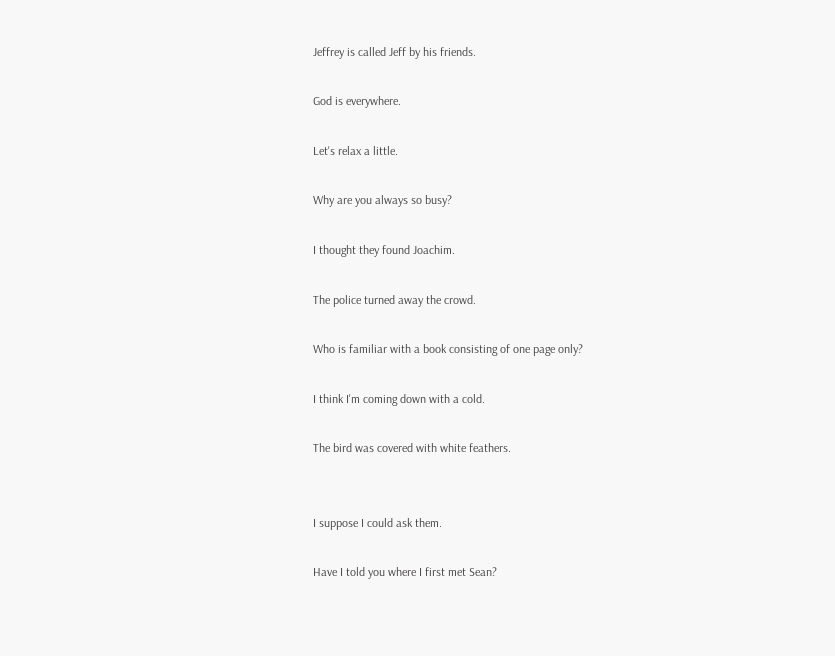Jeffrey is called Jeff by his friends.

God is everywhere.

Let's relax a little.

Why are you always so busy?

I thought they found Joachim.

The police turned away the crowd.

Who is familiar with a book consisting of one page only?

I think I'm coming down with a cold.

The bird was covered with white feathers.


I suppose I could ask them.

Have I told you where I first met Sean?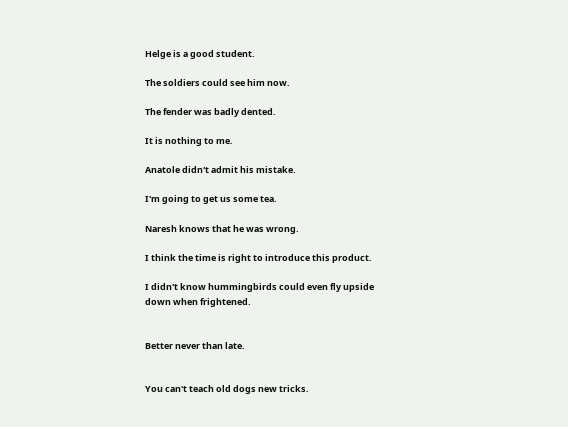Helge is a good student.

The soldiers could see him now.

The fender was badly dented.

It is nothing to me.

Anatole didn't admit his mistake.

I'm going to get us some tea.

Naresh knows that he was wrong.

I think the time is right to introduce this product.

I didn't know hummingbirds could even fly upside down when frightened.


Better never than late.


You can't teach old dogs new tricks.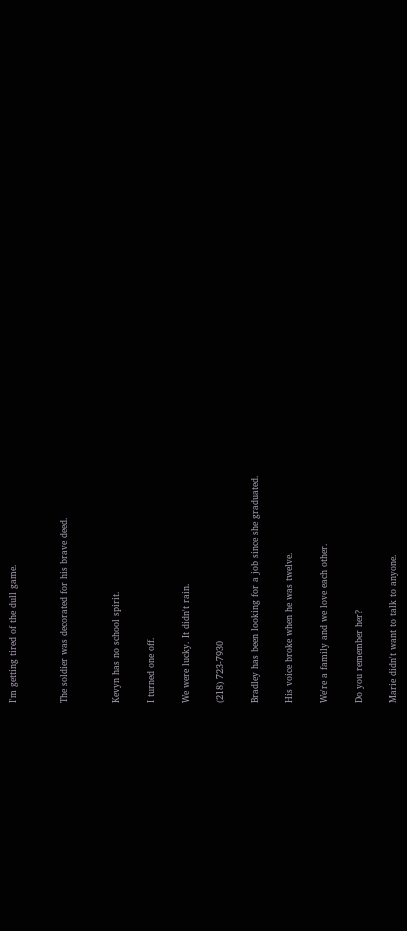I'm getting tired of the dull game.


The soldier was decorated for his brave deed.


Kevyn has no school spirit.

I turned one off.

We were lucky. It didn't rain.

(218) 723-7930

Bradley has been looking for a job since she graduated.

His voice broke when he was twelve.

We're a family and we love each other.

Do you remember her?

Marie didn't want to talk to anyone.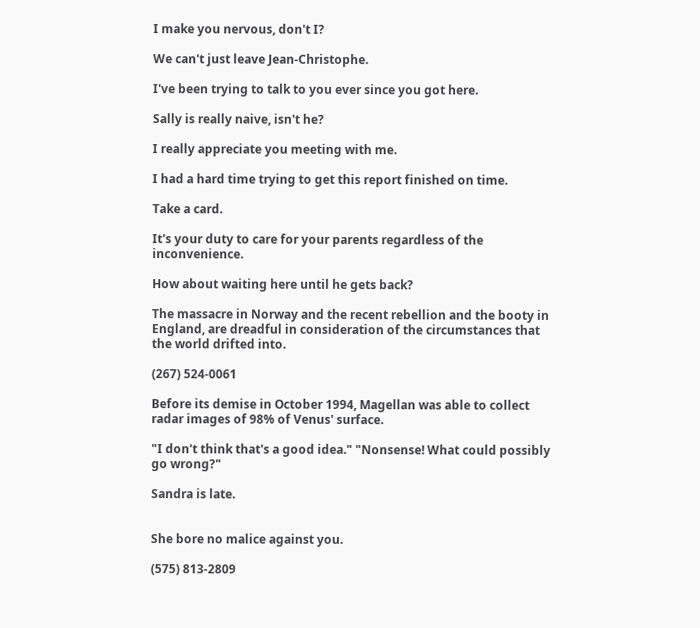I make you nervous, don't I?

We can't just leave Jean-Christophe.

I've been trying to talk to you ever since you got here.

Sally is really naive, isn't he?

I really appreciate you meeting with me.

I had a hard time trying to get this report finished on time.

Take a card.

It's your duty to care for your parents regardless of the inconvenience.

How about waiting here until he gets back?

The massacre in Norway and the recent rebellion and the booty in England, are dreadful in consideration of the circumstances that the world drifted into.

(267) 524-0061

Before its demise in October 1994, Magellan was able to collect radar images of 98% of Venus' surface.

"I don't think that's a good idea." "Nonsense! What could possibly go wrong?"

Sandra is late.


She bore no malice against you.

(575) 813-2809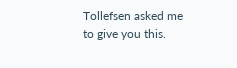Tollefsen asked me to give you this.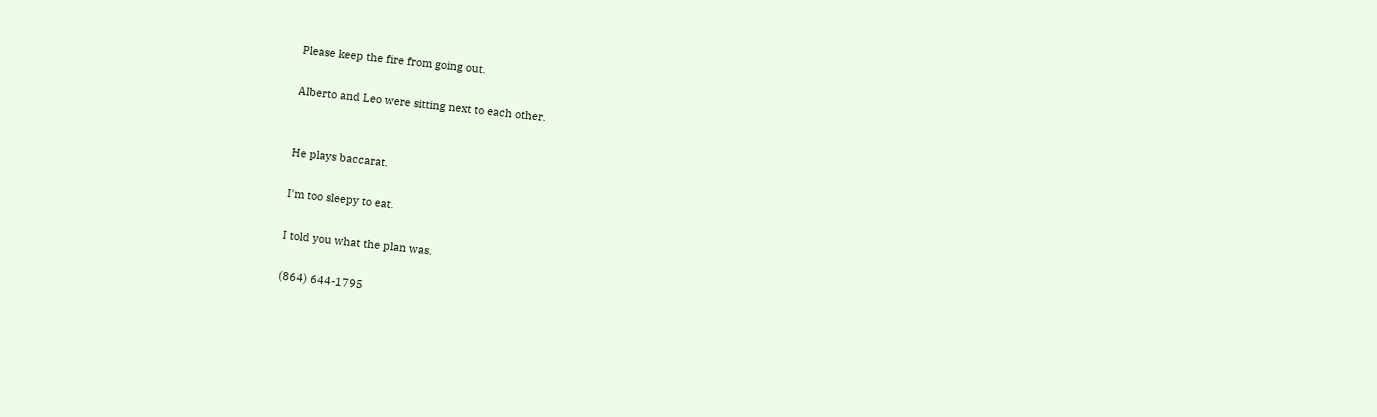Please keep the fire from going out.

Alberto and Leo were sitting next to each other.


He plays baccarat.

I'm too sleepy to eat.

I told you what the plan was.

(864) 644-1795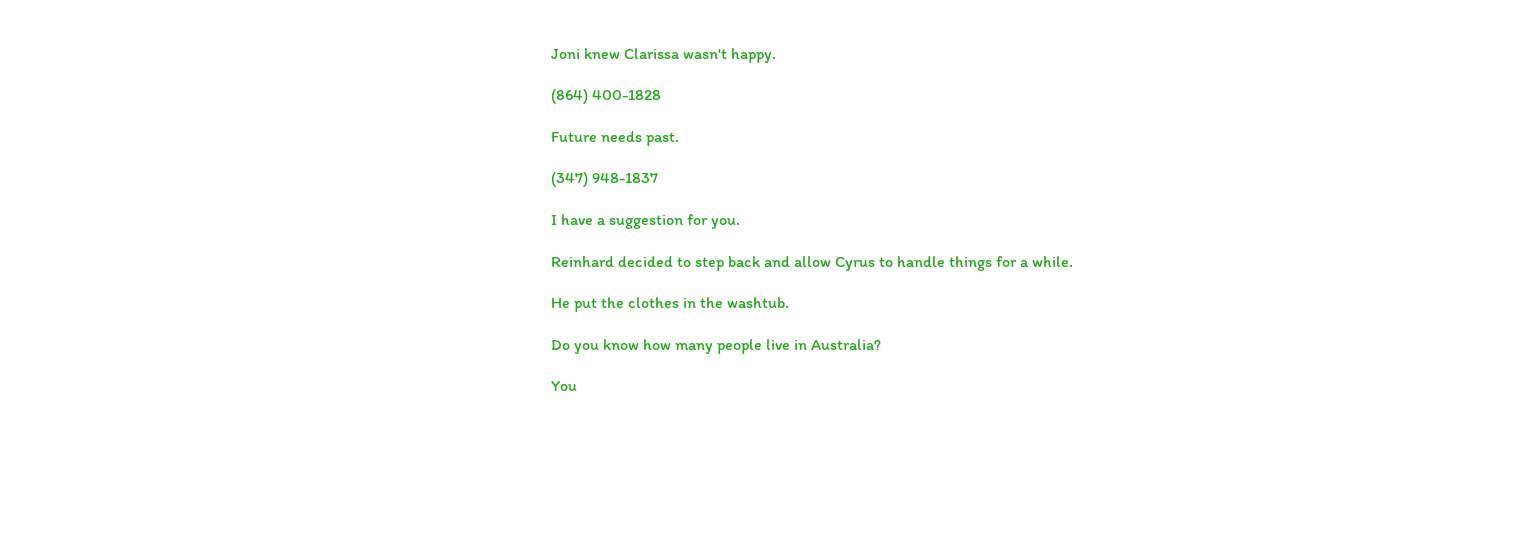Joni knew Clarissa wasn't happy.

(864) 400-1828

Future needs past.

(347) 948-1837

I have a suggestion for you.

Reinhard decided to step back and allow Cyrus to handle things for a while.

He put the clothes in the washtub.

Do you know how many people live in Australia?

You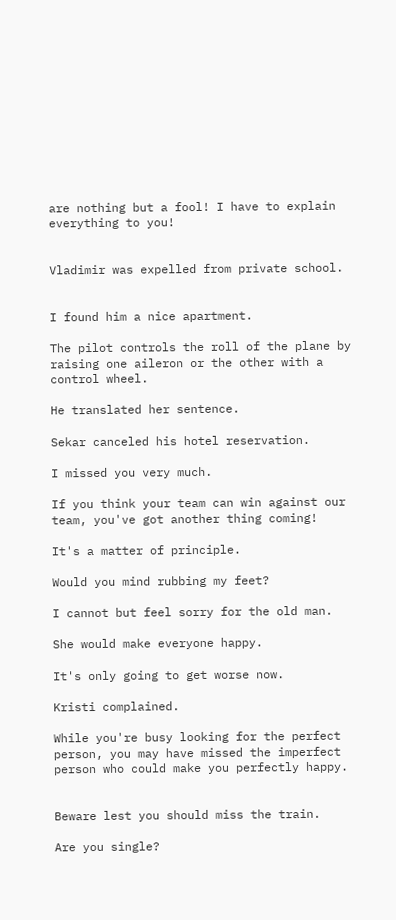are nothing but a fool! I have to explain everything to you!


Vladimir was expelled from private school.


I found him a nice apartment.

The pilot controls the roll of the plane by raising one aileron or the other with a control wheel.

He translated her sentence.

Sekar canceled his hotel reservation.

I missed you very much.

If you think your team can win against our team, you've got another thing coming!

It's a matter of principle.

Would you mind rubbing my feet?

I cannot but feel sorry for the old man.

She would make everyone happy.

It's only going to get worse now.

Kristi complained.

While you're busy looking for the perfect person, you may have missed the imperfect person who could make you perfectly happy.


Beware lest you should miss the train.

Are you single?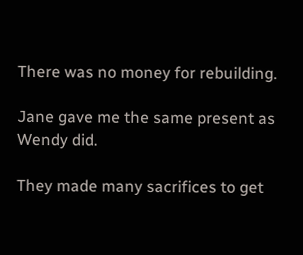There was no money for rebuilding.

Jane gave me the same present as Wendy did.

They made many sacrifices to get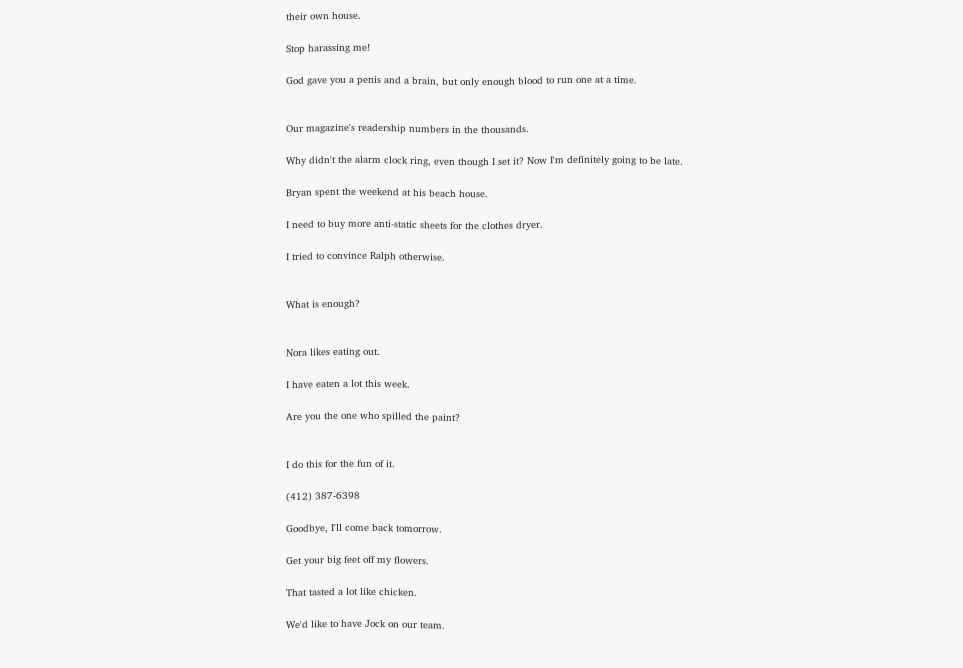their own house.

Stop harassing me!

God gave you a penis and a brain, but only enough blood to run one at a time.


Our magazine's readership numbers in the thousands.

Why didn't the alarm clock ring, even though I set it? Now I'm definitely going to be late.

Bryan spent the weekend at his beach house.

I need to buy more anti-static sheets for the clothes dryer.

I tried to convince Ralph otherwise.


What is enough?


Nora likes eating out.

I have eaten a lot this week.

Are you the one who spilled the paint?


I do this for the fun of it.

(412) 387-6398

Goodbye, I'll come back tomorrow.

Get your big feet off my flowers.

That tasted a lot like chicken.

We'd like to have Jock on our team.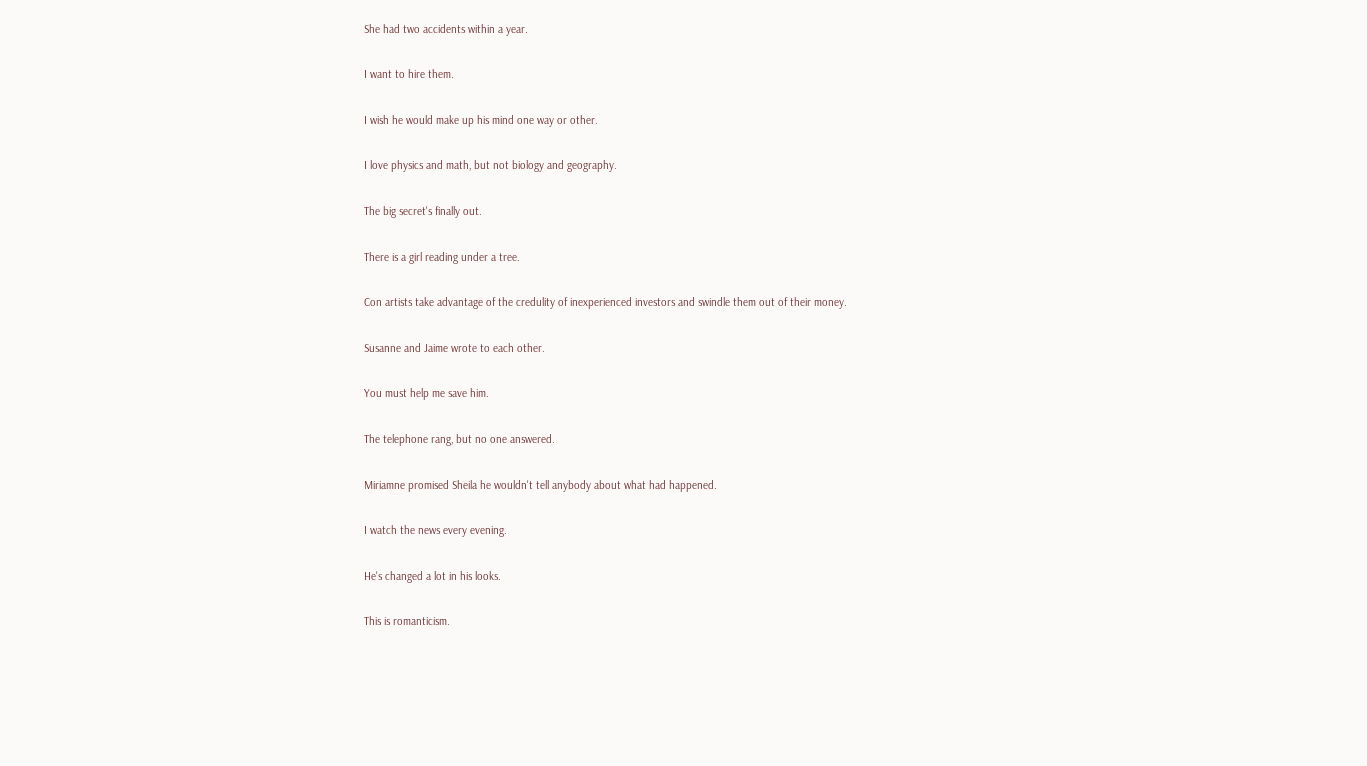She had two accidents within a year.

I want to hire them.

I wish he would make up his mind one way or other.

I love physics and math, but not biology and geography.

The big secret's finally out.

There is a girl reading under a tree.

Con artists take advantage of the credulity of inexperienced investors and swindle them out of their money.

Susanne and Jaime wrote to each other.

You must help me save him.

The telephone rang, but no one answered.

Miriamne promised Sheila he wouldn't tell anybody about what had happened.

I watch the news every evening.

He's changed a lot in his looks.

This is romanticism.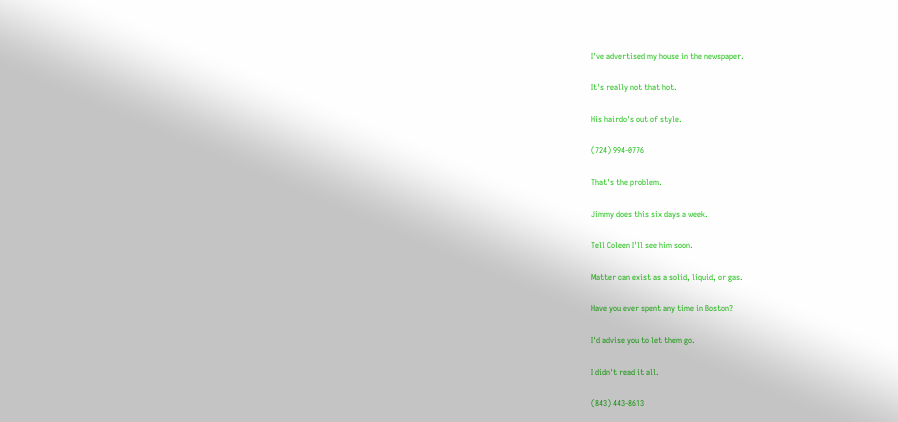I've advertised my house in the newspaper.

It's really not that hot.

His hairdo's out of style.

(724) 994-0776

That's the problem.

Jimmy does this six days a week.

Tell Coleen I'll see him soon.

Matter can exist as a solid, liquid, or gas.

Have you ever spent any time in Boston?

I'd advise you to let them go.

I didn't read it all.

(843) 443-8613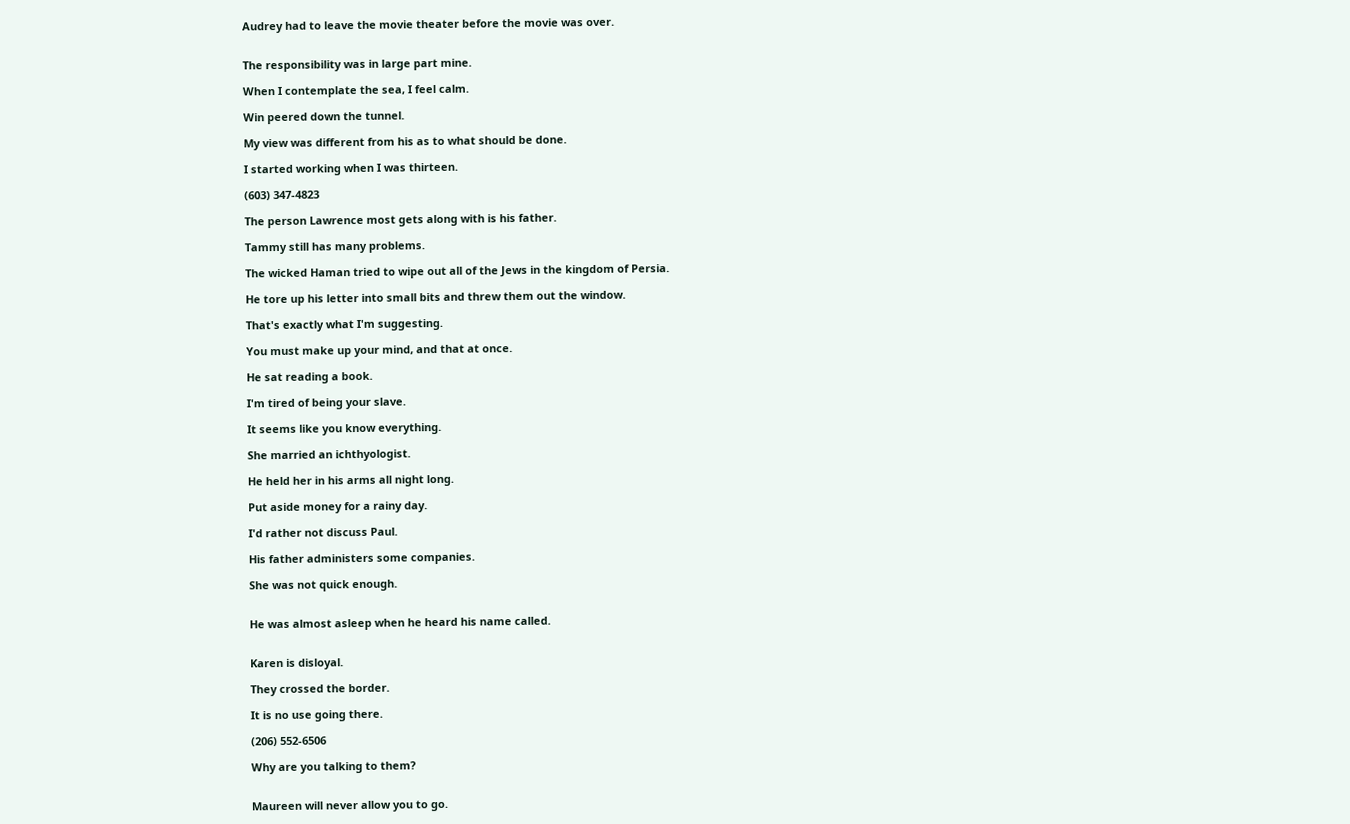Audrey had to leave the movie theater before the movie was over.


The responsibility was in large part mine.

When I contemplate the sea, I feel calm.

Win peered down the tunnel.

My view was different from his as to what should be done.

I started working when I was thirteen.

(603) 347-4823

The person Lawrence most gets along with is his father.

Tammy still has many problems.

The wicked Haman tried to wipe out all of the Jews in the kingdom of Persia.

He tore up his letter into small bits and threw them out the window.

That's exactly what I'm suggesting.

You must make up your mind, and that at once.

He sat reading a book.

I'm tired of being your slave.

It seems like you know everything.

She married an ichthyologist.

He held her in his arms all night long.

Put aside money for a rainy day.

I'd rather not discuss Paul.

His father administers some companies.

She was not quick enough.


He was almost asleep when he heard his name called.


Karen is disloyal.

They crossed the border.

It is no use going there.

(206) 552-6506

Why are you talking to them?


Maureen will never allow you to go.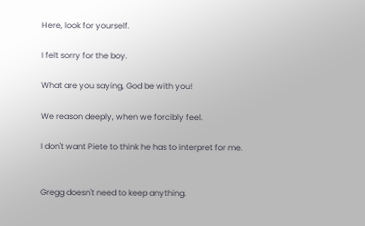Here, look for yourself.

I felt sorry for the boy.

What are you saying, God be with you!

We reason deeply, when we forcibly feel.

I don't want Piete to think he has to interpret for me.


Gregg doesn't need to keep anything.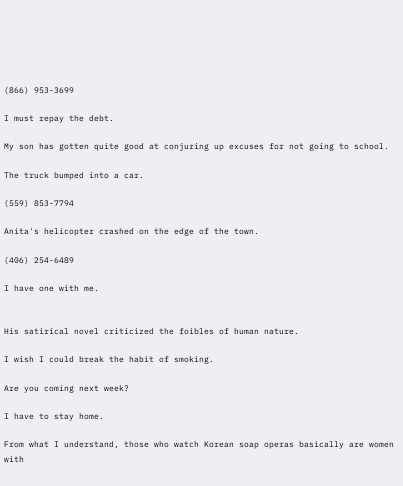(866) 953-3699

I must repay the debt.

My son has gotten quite good at conjuring up excuses for not going to school.

The truck bumped into a car.

(559) 853-7794

Anita's helicopter crashed on the edge of the town.

(406) 254-6489

I have one with me.


His satirical novel criticized the foibles of human nature.

I wish I could break the habit of smoking.

Are you coming next week?

I have to stay home.

From what I understand, those who watch Korean soap operas basically are women with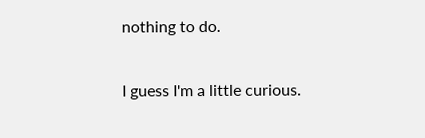nothing to do.

I guess I'm a little curious.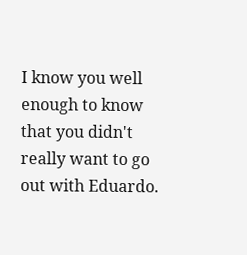I know you well enough to know that you didn't really want to go out with Eduardo.